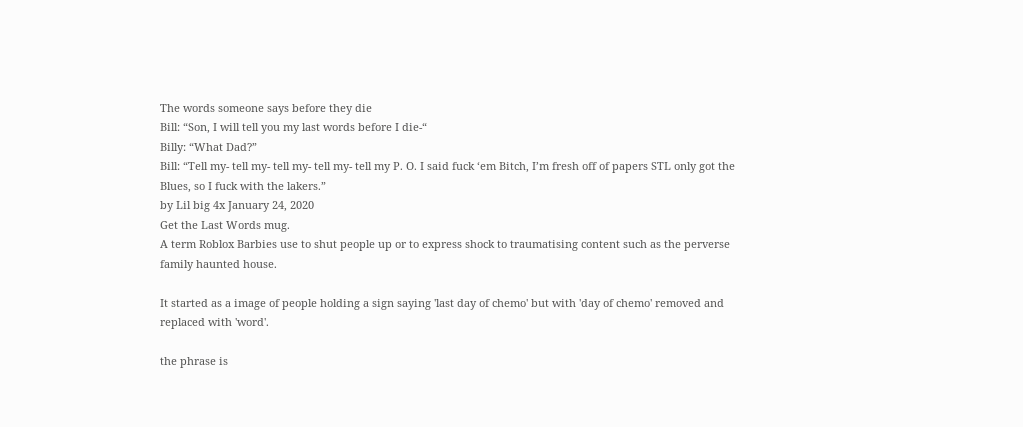The words someone says before they die
Bill: “Son, I will tell you my last words before I die-“
Billy: “What Dad?”
Bill: “Tell my- tell my- tell my- tell my- tell my P. O. I said fuck ‘em Bitch, I’m fresh off of papers STL only got the Blues, so I fuck with the lakers.”
by Lil big 4x January 24, 2020
Get the Last Words mug.
A term Roblox Barbies use to shut people up or to express shock to traumatising content such as the perverse family haunted house.

It started as a image of people holding a sign saying 'last day of chemo' but with 'day of chemo' removed and replaced with 'word'.

the phrase is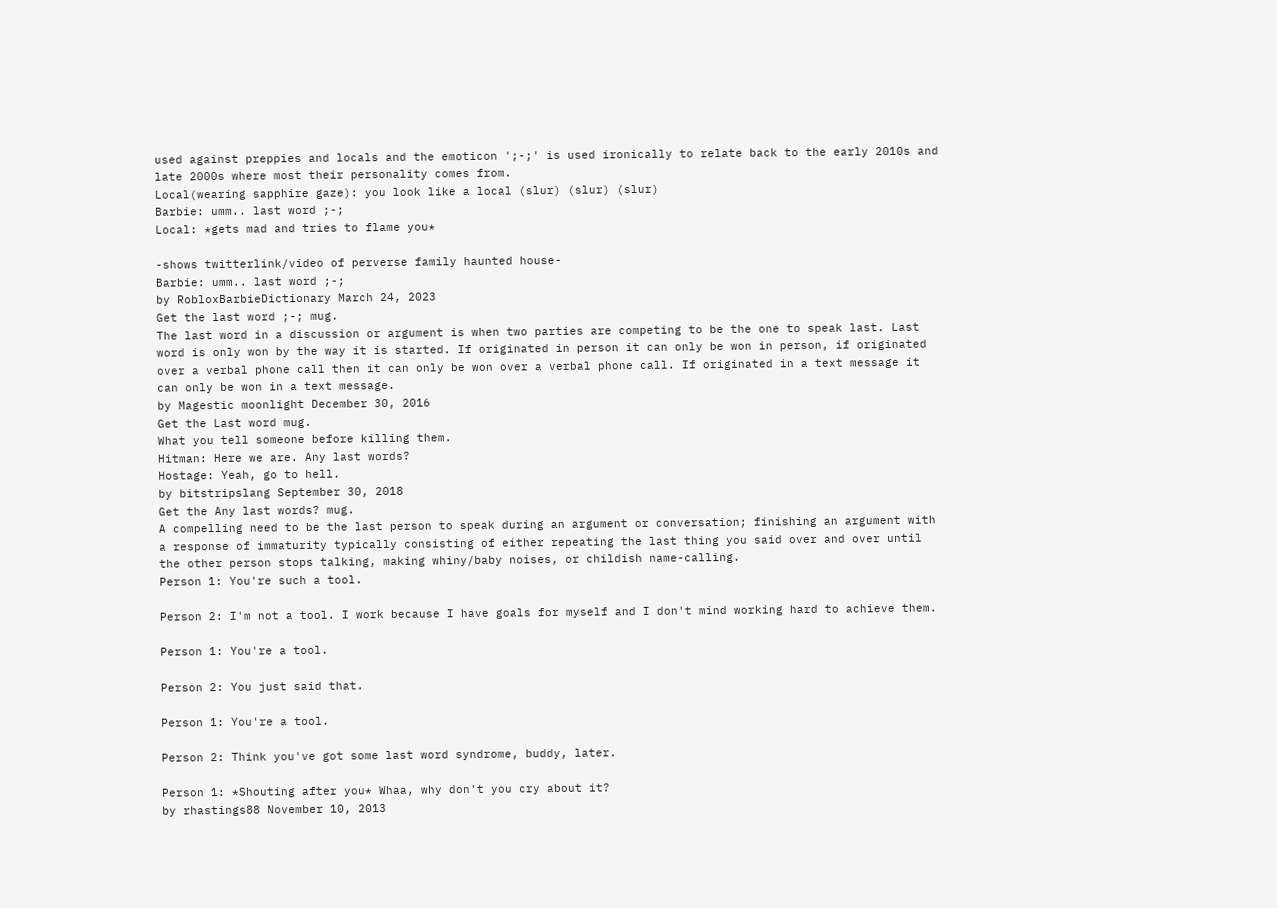used against preppies and locals and the emoticon ';-;' is used ironically to relate back to the early 2010s and late 2000s where most their personality comes from.
Local(wearing sapphire gaze): you look like a local (slur) (slur) (slur)
Barbie: umm.. last word ;-;
Local: *gets mad and tries to flame you*

-shows twitterlink/video of perverse family haunted house-
Barbie: umm.. last word ;-;
by RobloxBarbieDictionary March 24, 2023
Get the last word ;-; mug.
The last word in a discussion or argument is when two parties are competing to be the one to speak last. Last word is only won by the way it is started. If originated in person it can only be won in person, if originated over a verbal phone call then it can only be won over a verbal phone call. If originated in a text message it can only be won in a text message.
by Magestic moonlight December 30, 2016
Get the Last word mug.
What you tell someone before killing them.
Hitman: Here we are. Any last words?
Hostage: Yeah, go to hell.
by bitstripslang September 30, 2018
Get the Any last words? mug.
A compelling need to be the last person to speak during an argument or conversation; finishing an argument with a response of immaturity typically consisting of either repeating the last thing you said over and over until the other person stops talking, making whiny/baby noises, or childish name-calling.
Person 1: You're such a tool.

Person 2: I'm not a tool. I work because I have goals for myself and I don't mind working hard to achieve them.

Person 1: You're a tool.

Person 2: You just said that.

Person 1: You're a tool.

Person 2: Think you've got some last word syndrome, buddy, later.

Person 1: *Shouting after you* Whaa, why don't you cry about it?
by rhastings88 November 10, 2013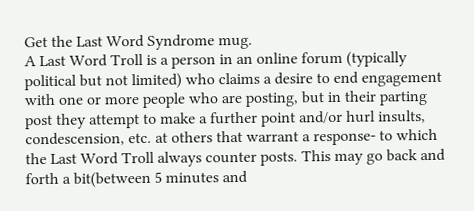Get the Last Word Syndrome mug.
A Last Word Troll is a person in an online forum (typically political but not limited) who claims a desire to end engagement with one or more people who are posting, but in their parting post they attempt to make a further point and/or hurl insults, condescension, etc. at others that warrant a response- to which the Last Word Troll always counter posts. This may go back and forth a bit(between 5 minutes and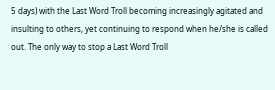5 days) with the Last Word Troll becoming increasingly agitated and insulting to others, yet continuing to respond when he/she is called out. The only way to stop a Last Word Troll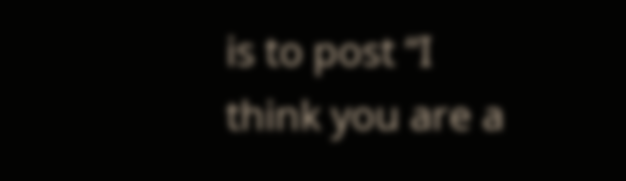is to post “I think you are a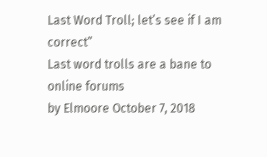Last Word Troll; let’s see if I am correct”
Last word trolls are a bane to online forums
by Elmoore October 7, 2018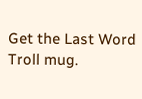Get the Last Word Troll mug.